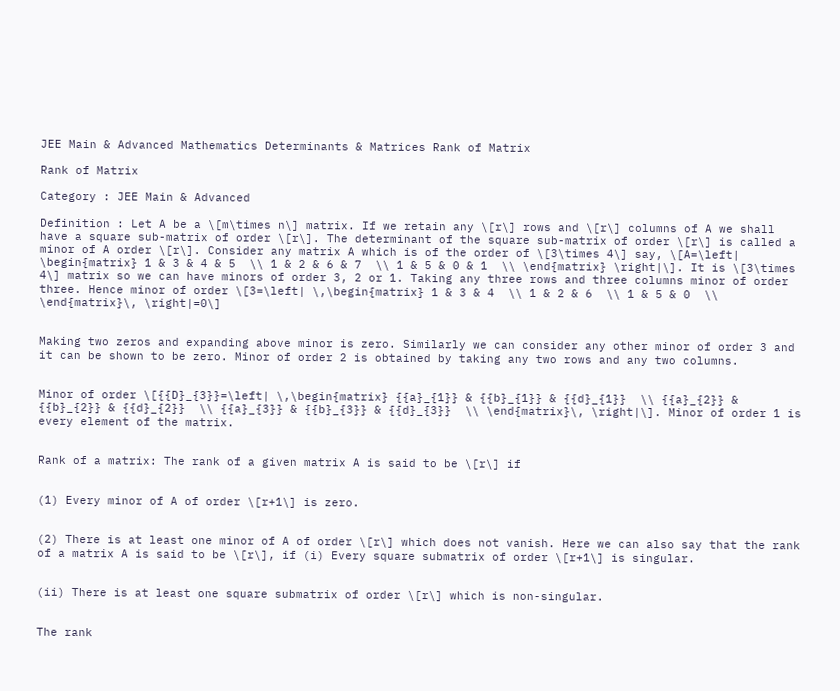JEE Main & Advanced Mathematics Determinants & Matrices Rank of Matrix

Rank of Matrix

Category : JEE Main & Advanced

Definition : Let A be a \[m\times n\] matrix. If we retain any \[r\] rows and \[r\] columns of A we shall have a square sub-matrix of order \[r\]. The determinant of the square sub-matrix of order \[r\] is called a minor of A order \[r\]. Consider any matrix A which is of the order of \[3\times 4\] say, \[A=\left| \begin{matrix} 1 & 3 & 4 & 5  \\ 1 & 2 & 6 & 7  \\ 1 & 5 & 0 & 1  \\ \end{matrix} \right|\]. It is \[3\times 4\] matrix so we can have minors of order 3, 2 or 1. Taking any three rows and three columns minor of order three. Hence minor of order \[3=\left| \,\begin{matrix} 1 & 3 & 4  \\ 1 & 2 & 6  \\ 1 & 5 & 0  \\ \end{matrix}\, \right|=0\]


Making two zeros and expanding above minor is zero. Similarly we can consider any other minor of order 3 and it can be shown to be zero. Minor of order 2 is obtained by taking any two rows and any two columns.


Minor of order \[{{D}_{3}}=\left| \,\begin{matrix} {{a}_{1}} & {{b}_{1}} & {{d}_{1}}  \\ {{a}_{2}} & {{b}_{2}} & {{d}_{2}}  \\ {{a}_{3}} & {{b}_{3}} & {{d}_{3}}  \\ \end{matrix}\, \right|\]. Minor of order 1 is every element of the matrix.


Rank of a matrix: The rank of a given matrix A is said to be \[r\] if


(1) Every minor of A of order \[r+1\] is zero.


(2) There is at least one minor of A of order \[r\] which does not vanish. Here we can also say that the rank of a matrix A is said to be \[r\], if (i) Every square submatrix of order \[r+1\] is singular.


(ii) There is at least one square submatrix of order \[r\] which is non-singular.


The rank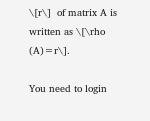\[r\]  of matrix A is written as \[\rho (A)=r\].

You need to login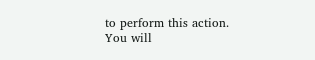to perform this action.
You will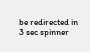be redirected in 3 sec spinner